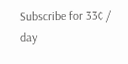Subscribe for 33¢ / day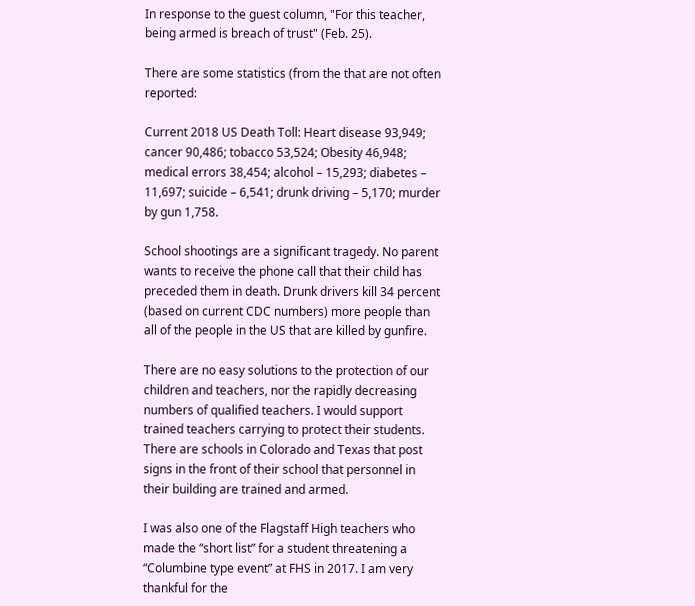In response to the guest column, "For this teacher, being armed is breach of trust" (Feb. 25).

There are some statistics (from the that are not often reported:

Current 2018 US Death Toll: Heart disease 93,949; cancer 90,486; tobacco 53,524; Obesity 46,948; medical errors 38,454; alcohol – 15,293; diabetes – 11,697; suicide – 6,541; drunk driving – 5,170; murder by gun 1,758.

School shootings are a significant tragedy. No parent wants to receive the phone call that their child has preceded them in death. Drunk drivers kill 34 percent (based on current CDC numbers) more people than all of the people in the US that are killed by gunfire.

There are no easy solutions to the protection of our children and teachers, nor the rapidly decreasing numbers of qualified teachers. I would support trained teachers carrying to protect their students. There are schools in Colorado and Texas that post signs in the front of their school that personnel in their building are trained and armed.

I was also one of the Flagstaff High teachers who made the “short list” for a student threatening a “Columbine type event” at FHS in 2017. I am very thankful for the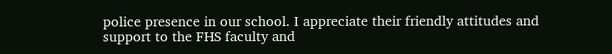police presence in our school. I appreciate their friendly attitudes and support to the FHS faculty and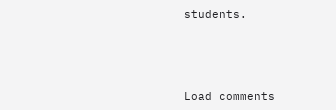students.




Load comments